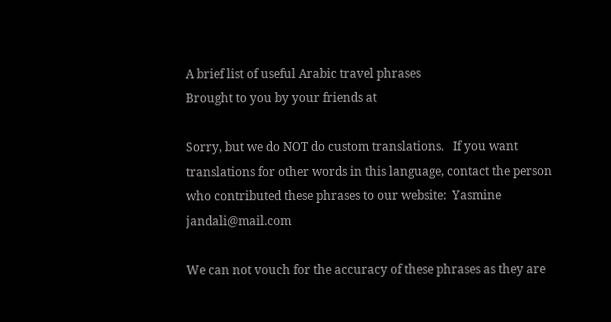A brief list of useful Arabic travel phrases
Brought to you by your friends at

Sorry, but we do NOT do custom translations.   If you want translations for other words in this language, contact the person who contributed these phrases to our website:  Yasmine jandali@mail.com

We can not vouch for the accuracy of these phrases as they are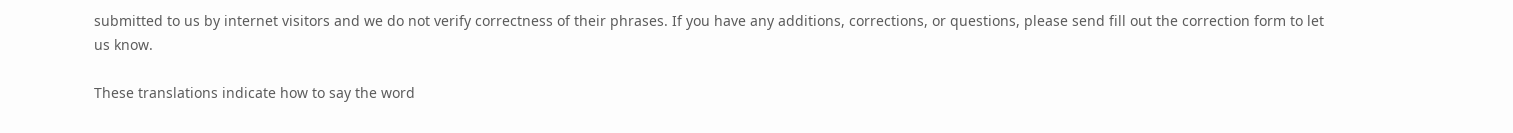submitted to us by internet visitors and we do not verify correctness of their phrases. If you have any additions, corrections, or questions, please send fill out the correction form to let us know.

These translations indicate how to say the word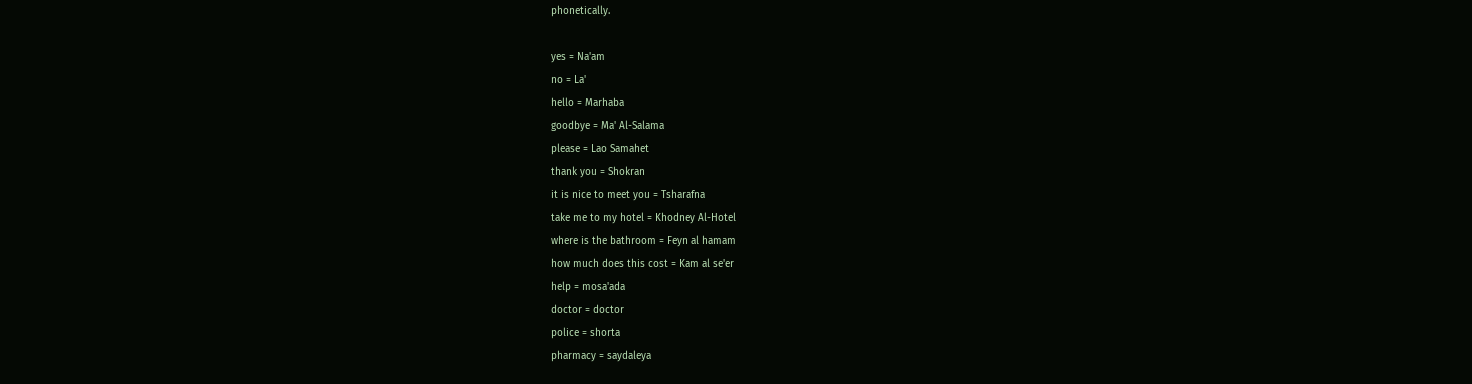phonetically.

yes = Na'am
no = La'
hello = Marhaba
goodbye = Ma' Al-Salama
please = Lao Samahet
thank you = Shokran
it is nice to meet you = Tsharafna
take me to my hotel = Khodney Al-Hotel
where is the bathroom = Feyn al hamam
how much does this cost = Kam al se'er
help = mosa'ada
doctor = doctor
police = shorta
pharmacy = saydaleya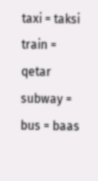taxi = taksi
train = qetar
subway =
bus = baas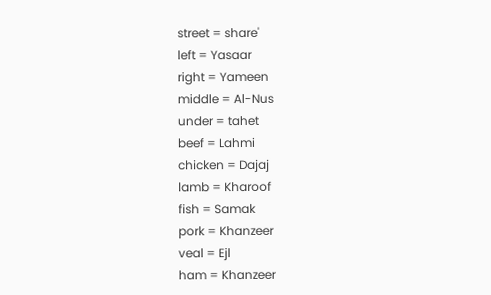street = share'
left = Yasaar
right = Yameen
middle = Al-Nus
under = tahet
beef = Lahmi
chicken = Dajaj
lamb = Kharoof
fish = Samak
pork = Khanzeer
veal = Ejl
ham = Khanzeer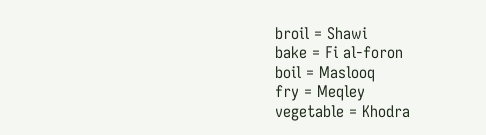broil = Shawi
bake = Fi al-foron
boil = Maslooq
fry = Meqley
vegetable = Khodra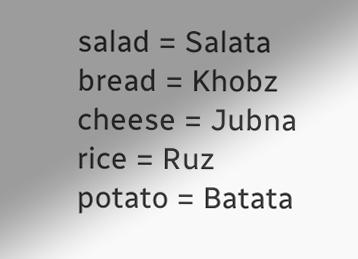salad = Salata
bread = Khobz
cheese = Jubna
rice = Ruz
potato = Batata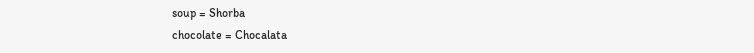soup = Shorba
chocolate = Chocalata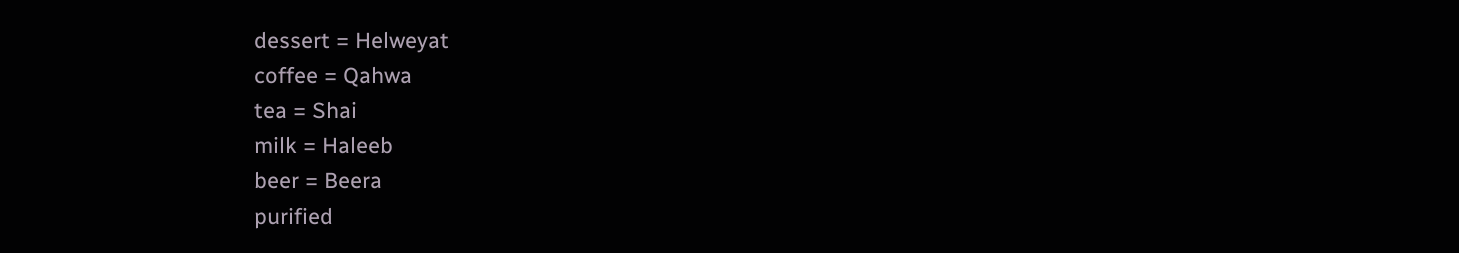dessert = Helweyat
coffee = Qahwa
tea = Shai
milk = Haleeb
beer = Beera
purified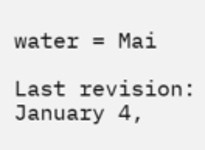water = Mai

Last revision: January 4,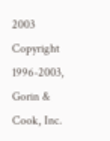2003
Copyright 1996-2003, Gorin & Cook, Inc.